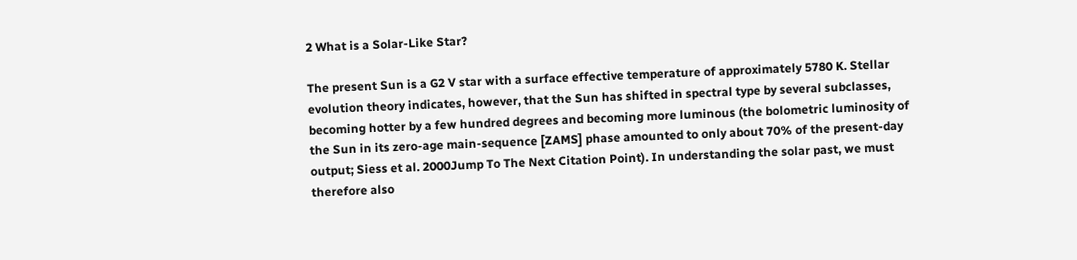2 What is a Solar-Like Star?

The present Sun is a G2 V star with a surface effective temperature of approximately 5780 K. Stellar evolution theory indicates, however, that the Sun has shifted in spectral type by several subclasses, becoming hotter by a few hundred degrees and becoming more luminous (the bolometric luminosity of the Sun in its zero-age main-sequence [ZAMS] phase amounted to only about 70% of the present-day output; Siess et al. 2000Jump To The Next Citation Point). In understanding the solar past, we must therefore also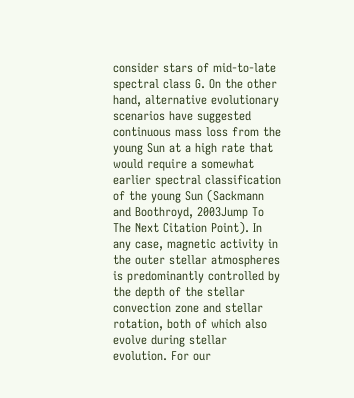consider stars of mid-to-late spectral class G. On the other hand, alternative evolutionary scenarios have suggested continuous mass loss from the young Sun at a high rate that would require a somewhat earlier spectral classification of the young Sun (Sackmann and Boothroyd, 2003Jump To The Next Citation Point). In any case, magnetic activity in the outer stellar atmospheres is predominantly controlled by the depth of the stellar convection zone and stellar rotation, both of which also evolve during stellar evolution. For our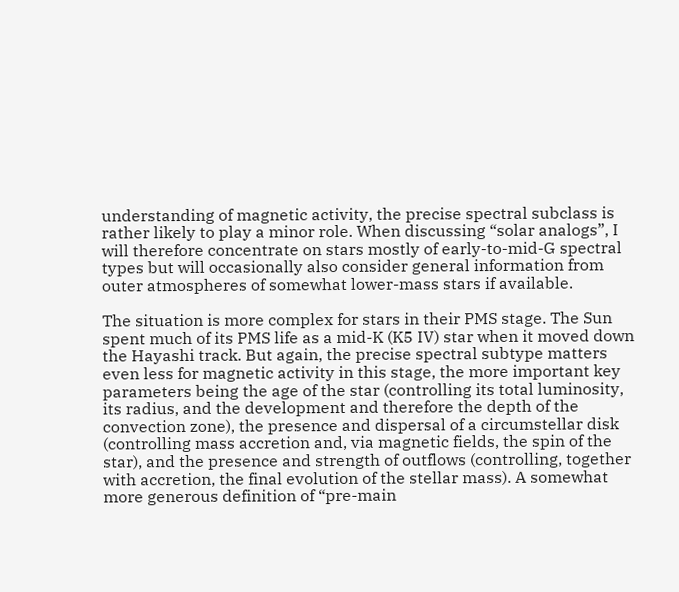understanding of magnetic activity, the precise spectral subclass is rather likely to play a minor role. When discussing “solar analogs”, I will therefore concentrate on stars mostly of early-to-mid-G spectral types but will occasionally also consider general information from outer atmospheres of somewhat lower-mass stars if available.

The situation is more complex for stars in their PMS stage. The Sun spent much of its PMS life as a mid-K (K5 IV) star when it moved down the Hayashi track. But again, the precise spectral subtype matters even less for magnetic activity in this stage, the more important key parameters being the age of the star (controlling its total luminosity, its radius, and the development and therefore the depth of the convection zone), the presence and dispersal of a circumstellar disk (controlling mass accretion and, via magnetic fields, the spin of the star), and the presence and strength of outflows (controlling, together with accretion, the final evolution of the stellar mass). A somewhat more generous definition of “pre-main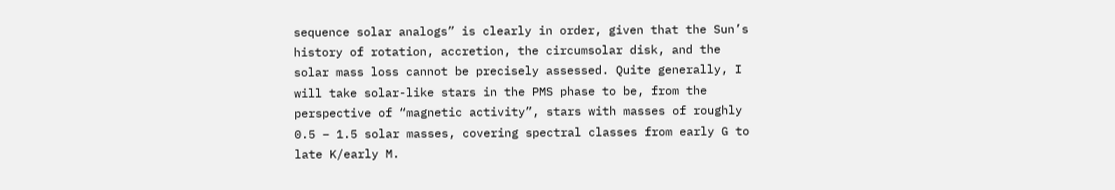sequence solar analogs” is clearly in order, given that the Sun’s history of rotation, accretion, the circumsolar disk, and the solar mass loss cannot be precisely assessed. Quite generally, I will take solar-like stars in the PMS phase to be, from the perspective of “magnetic activity”, stars with masses of roughly 0.5 – 1.5 solar masses, covering spectral classes from early G to late K/early M.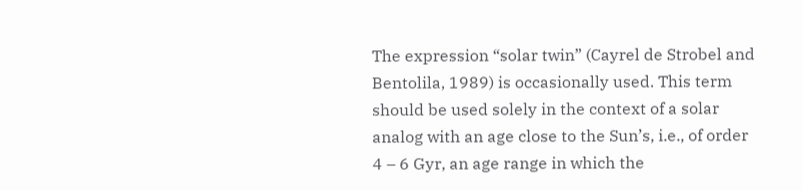The expression “solar twin” (Cayrel de Strobel and Bentolila, 1989) is occasionally used. This term should be used solely in the context of a solar analog with an age close to the Sun’s, i.e., of order 4 – 6 Gyr, an age range in which the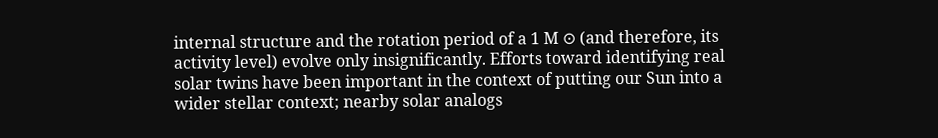internal structure and the rotation period of a 1 M ⊙ (and therefore, its activity level) evolve only insignificantly. Efforts toward identifying real solar twins have been important in the context of putting our Sun into a wider stellar context; nearby solar analogs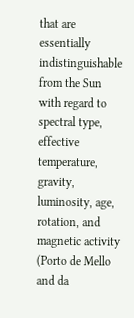that are essentially indistinguishable from the Sun with regard to spectral type, effective temperature, gravity, luminosity, age, rotation, and magnetic activity (Porto de Mello and da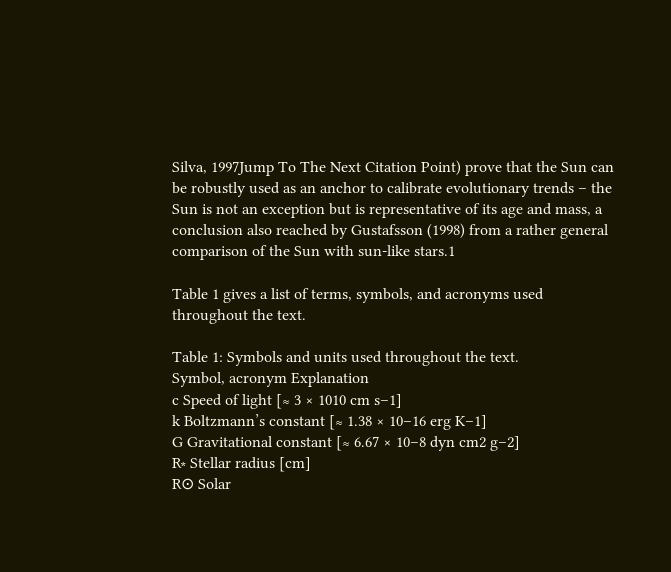Silva, 1997Jump To The Next Citation Point) prove that the Sun can be robustly used as an anchor to calibrate evolutionary trends – the Sun is not an exception but is representative of its age and mass, a conclusion also reached by Gustafsson (1998) from a rather general comparison of the Sun with sun-like stars.1

Table 1 gives a list of terms, symbols, and acronyms used throughout the text.

Table 1: Symbols and units used throughout the text.
Symbol, acronym Explanation
c Speed of light [≈ 3 × 1010 cm s–1]
k Boltzmann’s constant [≈ 1.38 × 10–16 erg K–1]
G Gravitational constant [≈ 6.67 × 10–8 dyn cm2 g–2]
R∗ Stellar radius [cm]
R⊙ Solar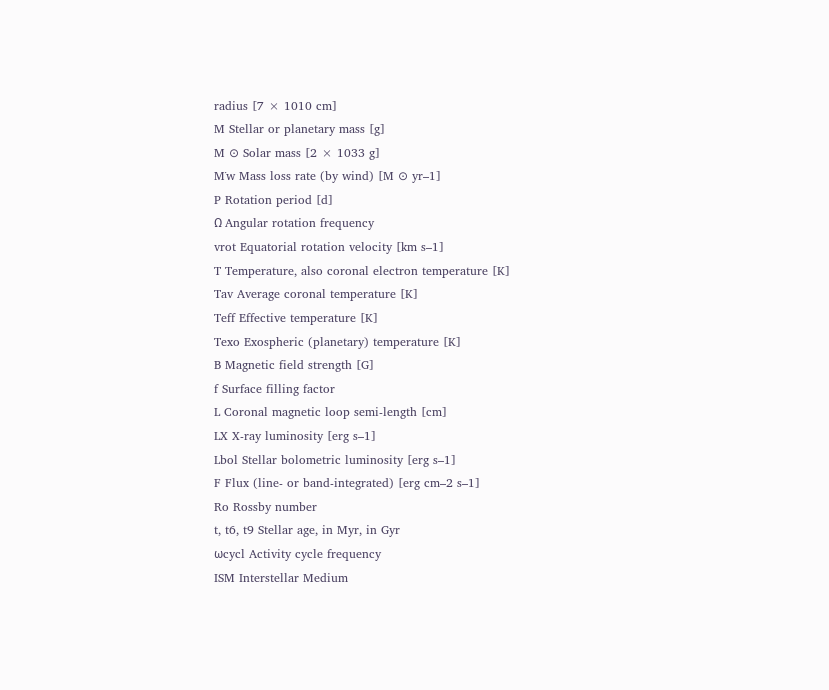radius [7 × 1010 cm]
M Stellar or planetary mass [g]
M ⊙ Solar mass [2 × 1033 g]
M˙w Mass loss rate (by wind) [M ⊙ yr–1]
P Rotation period [d]
Ω Angular rotation frequency
vrot Equatorial rotation velocity [km s–1]
T Temperature, also coronal electron temperature [K]
Tav Average coronal temperature [K]
Teff Effective temperature [K]
Texo Exospheric (planetary) temperature [K]
B Magnetic field strength [G]
f Surface filling factor
L Coronal magnetic loop semi-length [cm]
LX X-ray luminosity [erg s–1]
Lbol Stellar bolometric luminosity [erg s–1]
F Flux (line- or band-integrated) [erg cm–2 s–1]
Ro Rossby number
t, t6, t9 Stellar age, in Myr, in Gyr
ωcycl Activity cycle frequency
ISM Interstellar Medium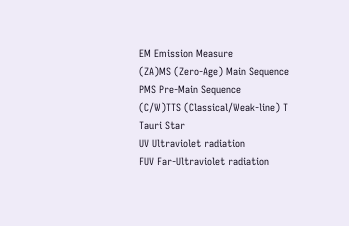EM Emission Measure
(ZA)MS (Zero-Age) Main Sequence
PMS Pre-Main Sequence
(C/W)TTS (Classical/Weak-line) T Tauri Star
UV Ultraviolet radiation
FUV Far-Ultraviolet radiation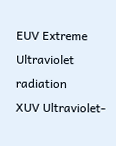EUV Extreme Ultraviolet radiation
XUV Ultraviolet-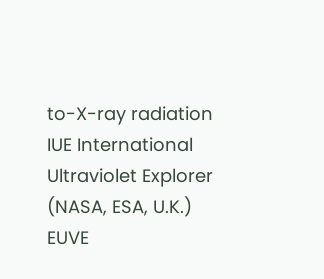to-X-ray radiation
IUE International Ultraviolet Explorer (NASA, ESA, U.K.)
EUVE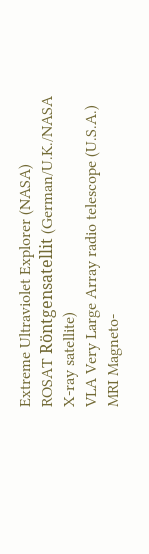Extreme Ultraviolet Explorer (NASA)
ROSAT Röntgensatellit (German/U.K./NASA X-ray satellite)
VLA Very Large Array radio telescope (U.S.A.)
MRI Magneto-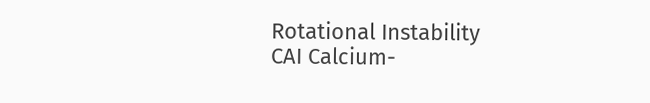Rotational Instability
CAI Calcium-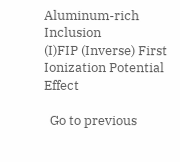Aluminum-rich Inclusion
(I)FIP (Inverse) First Ionization Potential Effect

  Go to previous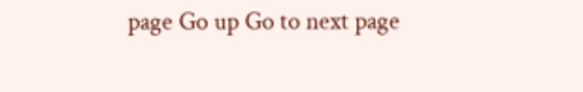page Go up Go to next page